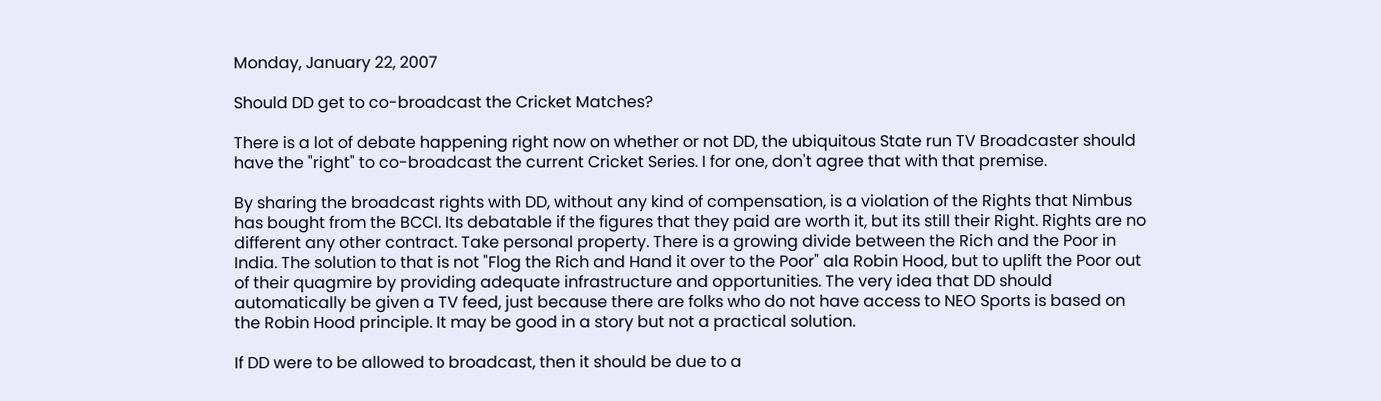Monday, January 22, 2007

Should DD get to co-broadcast the Cricket Matches?

There is a lot of debate happening right now on whether or not DD, the ubiquitous State run TV Broadcaster should have the "right" to co-broadcast the current Cricket Series. I for one, don't agree that with that premise.

By sharing the broadcast rights with DD, without any kind of compensation, is a violation of the Rights that Nimbus has bought from the BCCI. Its debatable if the figures that they paid are worth it, but its still their Right. Rights are no different any other contract. Take personal property. There is a growing divide between the Rich and the Poor in India. The solution to that is not "Flog the Rich and Hand it over to the Poor" ala Robin Hood, but to uplift the Poor out of their quagmire by providing adequate infrastructure and opportunities. The very idea that DD should automatically be given a TV feed, just because there are folks who do not have access to NEO Sports is based on the Robin Hood principle. It may be good in a story but not a practical solution.

If DD were to be allowed to broadcast, then it should be due to a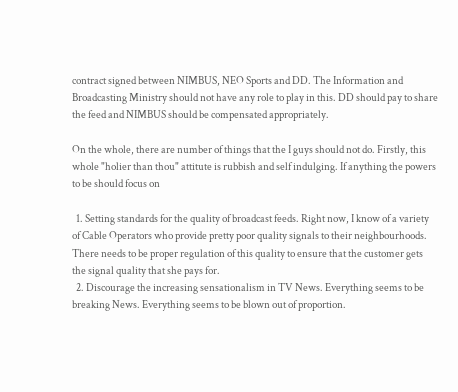contract signed between NIMBUS, NEO Sports and DD. The Information and Broadcasting Ministry should not have any role to play in this. DD should pay to share the feed and NIMBUS should be compensated appropriately.

On the whole, there are number of things that the I guys should not do. Firstly, this whole "holier than thou" attitute is rubbish and self indulging. If anything the powers to be should focus on

  1. Setting standards for the quality of broadcast feeds. Right now, I know of a variety of Cable Operators who provide pretty poor quality signals to their neighbourhoods. There needs to be proper regulation of this quality to ensure that the customer gets the signal quality that she pays for.
  2. Discourage the increasing sensationalism in TV News. Everything seems to be breaking News. Everything seems to be blown out of proportion.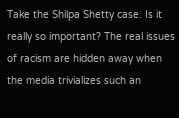Take the Shilpa Shetty case. Is it really so important? The real issues of racism are hidden away when the media trivializes such an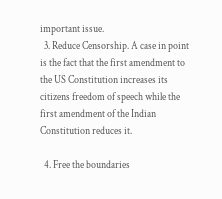important issue.
  3. Reduce Censorship. A case in point is the fact that the first amendment to the US Constitution increases its citizens freedom of speech while the first amendment of the Indian Constitution reduces it.

  4. Free the boundaries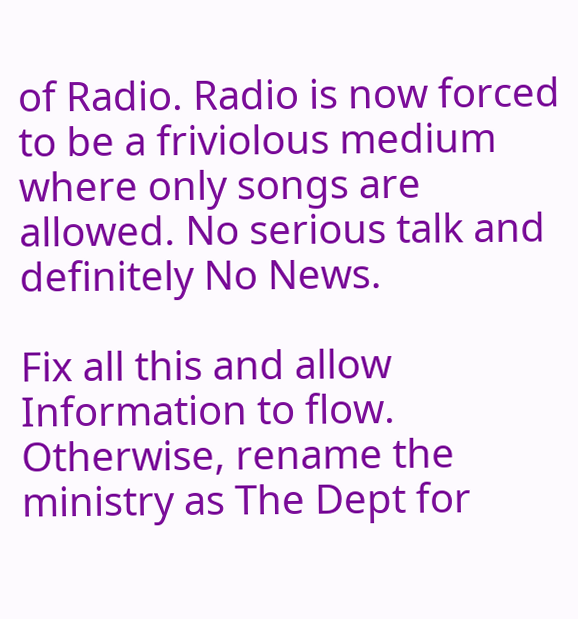of Radio. Radio is now forced to be a friviolous medium where only songs are allowed. No serious talk and definitely No News.

Fix all this and allow Information to flow. Otherwise, rename the ministry as The Dept for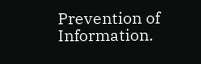Prevention of Information.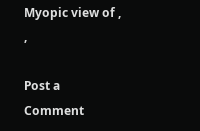Myopic view of , ,

Post a Comment